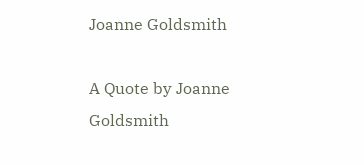Joanne Goldsmith

A Quote by Joanne Goldsmith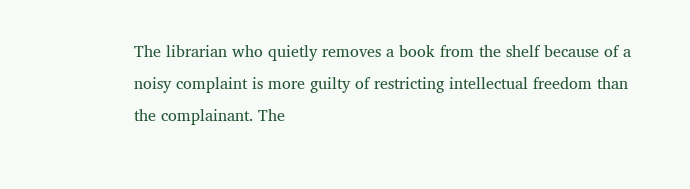The librarian who quietly removes a book from the shelf because of a noisy complaint is more guilty of restricting intellectual freedom than the complainant. The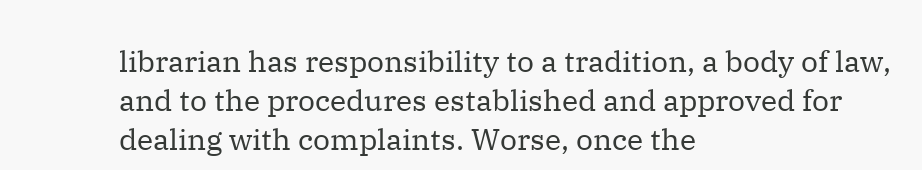librarian has responsibility to a tradition, a body of law, and to the procedures established and approved for dealing with complaints. Worse, once the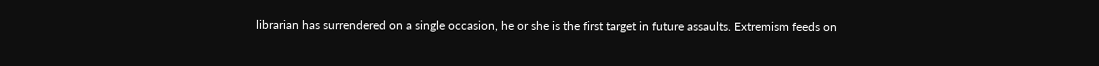librarian has surrendered on a single occasion, he or she is the first target in future assaults. Extremism feeds on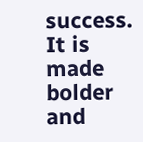success. It is made bolder and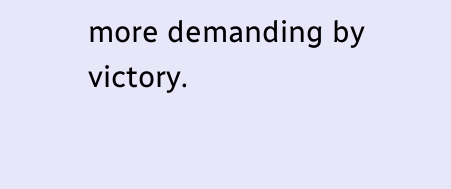more demanding by victory.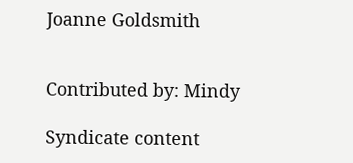Joanne Goldsmith


Contributed by: Mindy

Syndicate content